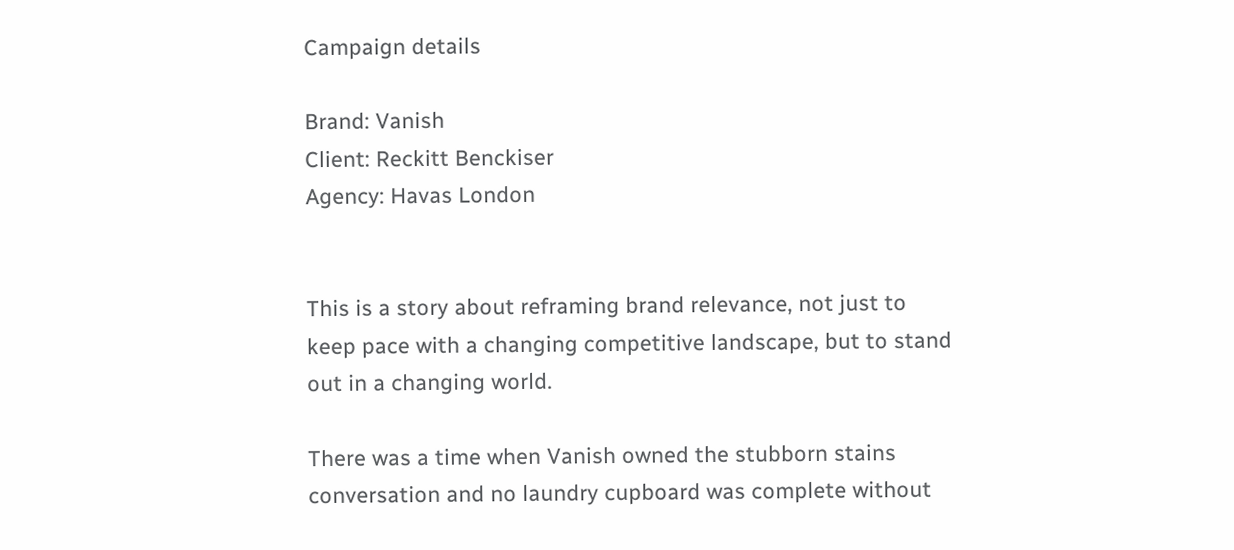Campaign details

Brand: Vanish
Client: Reckitt Benckiser
Agency: Havas London


This is a story about reframing brand relevance, not just to keep pace with a changing competitive landscape, but to stand out in a changing world.

There was a time when Vanish owned the stubborn stains conversation and no laundry cupboard was complete without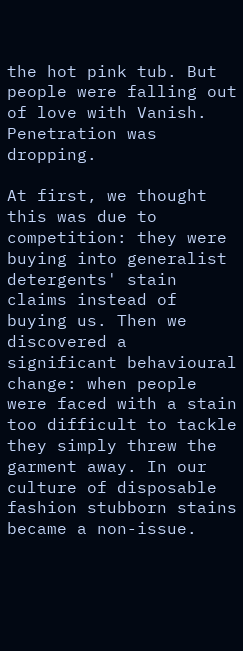the hot pink tub. But people were falling out of love with Vanish. Penetration was dropping.

At first, we thought this was due to competition: they were buying into generalist detergents' stain claims instead of buying us. Then we discovered a significant behavioural change: when people were faced with a stain too difficult to tackle they simply threw the garment away. In our culture of disposable fashion stubborn stains became a non-issue.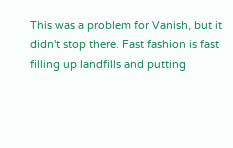This was a problem for Vanish, but it didn't stop there. Fast fashion is fast filling up landfills and putting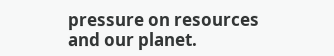pressure on resources and our planet.